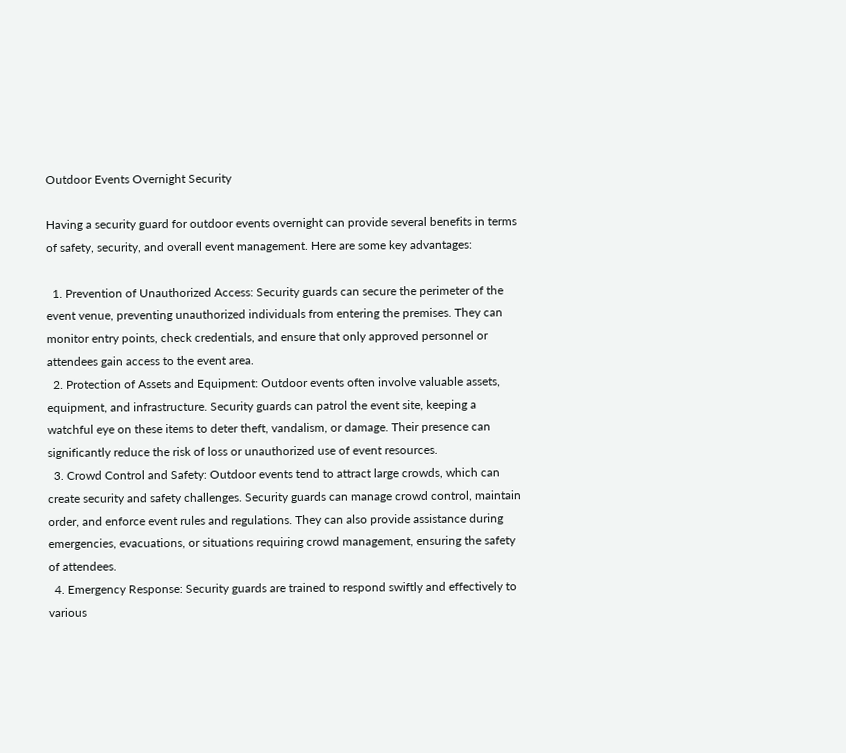Outdoor Events Overnight Security

Having a security guard for outdoor events overnight can provide several benefits in terms of safety, security, and overall event management. Here are some key advantages:

  1. Prevention of Unauthorized Access: Security guards can secure the perimeter of the event venue, preventing unauthorized individuals from entering the premises. They can monitor entry points, check credentials, and ensure that only approved personnel or attendees gain access to the event area.
  2. Protection of Assets and Equipment: Outdoor events often involve valuable assets, equipment, and infrastructure. Security guards can patrol the event site, keeping a watchful eye on these items to deter theft, vandalism, or damage. Their presence can significantly reduce the risk of loss or unauthorized use of event resources.
  3. Crowd Control and Safety: Outdoor events tend to attract large crowds, which can create security and safety challenges. Security guards can manage crowd control, maintain order, and enforce event rules and regulations. They can also provide assistance during emergencies, evacuations, or situations requiring crowd management, ensuring the safety of attendees.
  4. Emergency Response: Security guards are trained to respond swiftly and effectively to various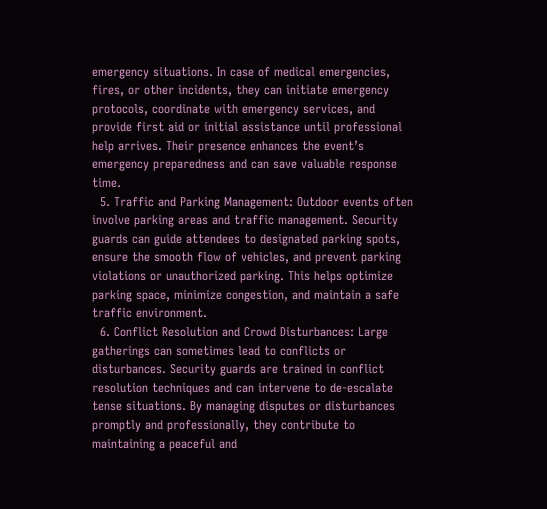emergency situations. In case of medical emergencies, fires, or other incidents, they can initiate emergency protocols, coordinate with emergency services, and provide first aid or initial assistance until professional help arrives. Their presence enhances the event’s emergency preparedness and can save valuable response time.
  5. Traffic and Parking Management: Outdoor events often involve parking areas and traffic management. Security guards can guide attendees to designated parking spots, ensure the smooth flow of vehicles, and prevent parking violations or unauthorized parking. This helps optimize parking space, minimize congestion, and maintain a safe traffic environment.
  6. Conflict Resolution and Crowd Disturbances: Large gatherings can sometimes lead to conflicts or disturbances. Security guards are trained in conflict resolution techniques and can intervene to de-escalate tense situations. By managing disputes or disturbances promptly and professionally, they contribute to maintaining a peaceful and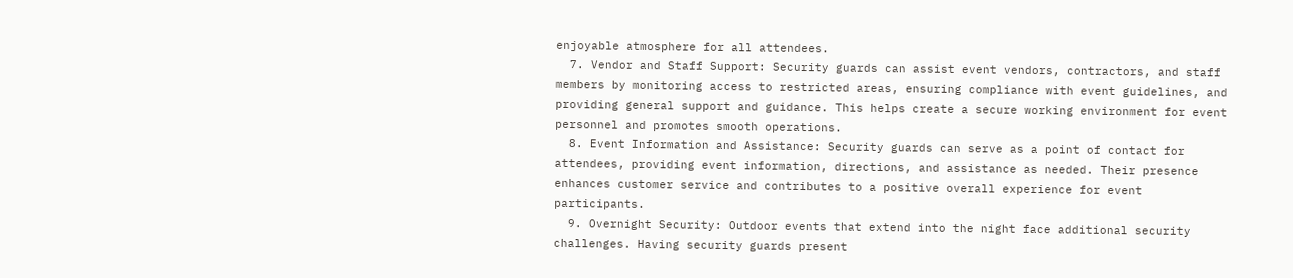enjoyable atmosphere for all attendees.
  7. Vendor and Staff Support: Security guards can assist event vendors, contractors, and staff members by monitoring access to restricted areas, ensuring compliance with event guidelines, and providing general support and guidance. This helps create a secure working environment for event personnel and promotes smooth operations.
  8. Event Information and Assistance: Security guards can serve as a point of contact for attendees, providing event information, directions, and assistance as needed. Their presence enhances customer service and contributes to a positive overall experience for event participants.
  9. Overnight Security: Outdoor events that extend into the night face additional security challenges. Having security guards present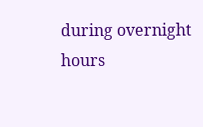during overnight hours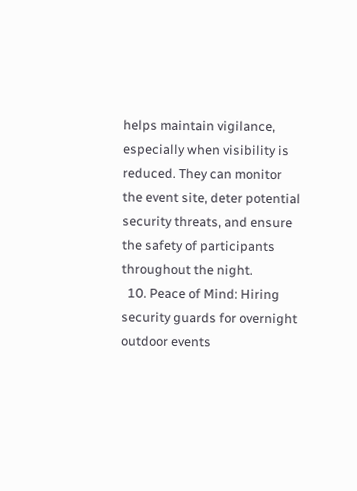helps maintain vigilance, especially when visibility is reduced. They can monitor the event site, deter potential security threats, and ensure the safety of participants throughout the night.
  10. Peace of Mind: Hiring security guards for overnight outdoor events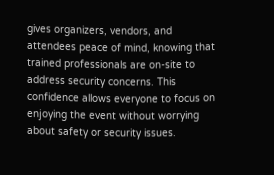gives organizers, vendors, and attendees peace of mind, knowing that trained professionals are on-site to address security concerns. This confidence allows everyone to focus on enjoying the event without worrying about safety or security issues.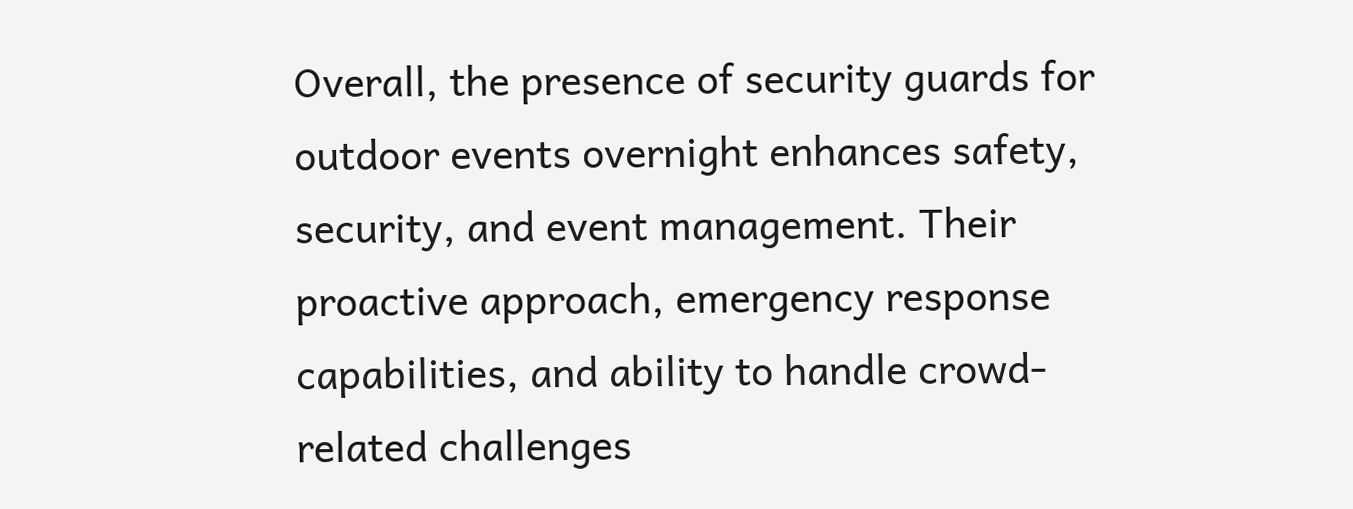Overall, the presence of security guards for outdoor events overnight enhances safety, security, and event management. Their proactive approach, emergency response capabilities, and ability to handle crowd-related challenges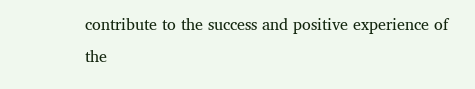contribute to the success and positive experience of the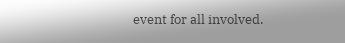event for all involved.